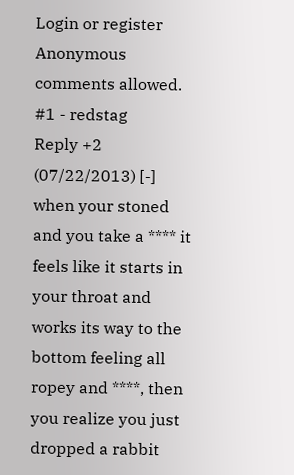Login or register
Anonymous comments allowed.
#1 - redstag
Reply +2
(07/22/2013) [-]
when your stoned and you take a **** it feels like it starts in your throat and works its way to the bottom feeling all ropey and ****, then you realize you just dropped a rabbit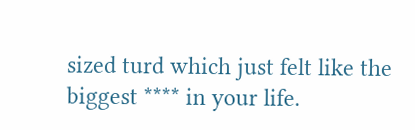sized turd which just felt like the biggest **** in your life.